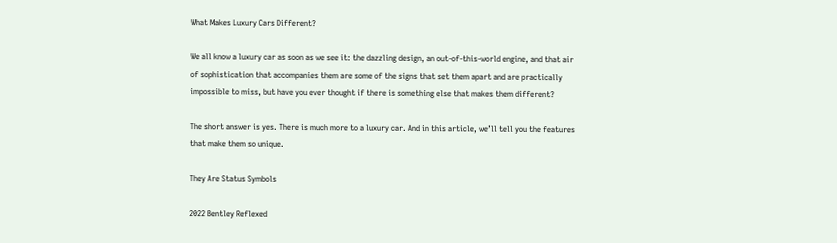What Makes Luxury Cars Different?

We all know a luxury car as soon as we see it: the dazzling design, an out-of-this-world engine, and that air of sophistication that accompanies them are some of the signs that set them apart and are practically impossible to miss, but have you ever thought if there is something else that makes them different?

The short answer is yes. There is much more to a luxury car. And in this article, we’ll tell you the features that make them so unique.

They Are Status Symbols

2022 Bentley Reflexed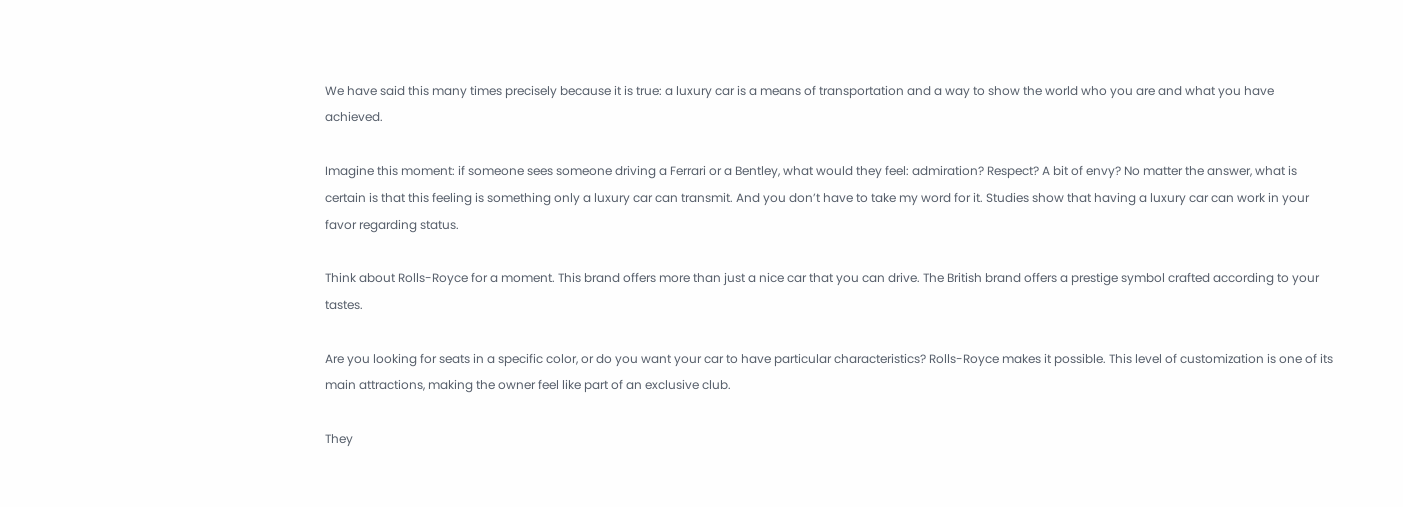We have said this many times precisely because it is true: a luxury car is a means of transportation and a way to show the world who you are and what you have achieved.

Imagine this moment: if someone sees someone driving a Ferrari or a Bentley, what would they feel: admiration? Respect? A bit of envy? No matter the answer, what is certain is that this feeling is something only a luxury car can transmit. And you don’t have to take my word for it. Studies show that having a luxury car can work in your favor regarding status.

Think about Rolls-Royce for a moment. This brand offers more than just a nice car that you can drive. The British brand offers a prestige symbol crafted according to your tastes.

Are you looking for seats in a specific color, or do you want your car to have particular characteristics? Rolls-Royce makes it possible. This level of customization is one of its main attractions, making the owner feel like part of an exclusive club.

They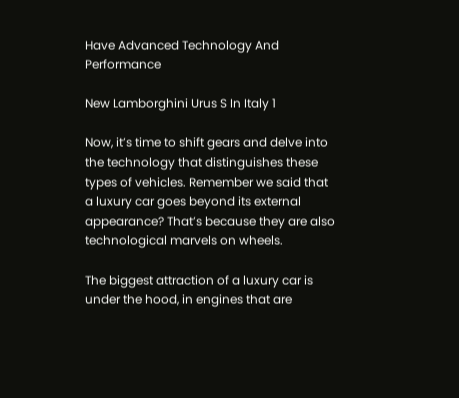Have Advanced Technology And Performance

New Lamborghini Urus S In Italy 1

Now, it’s time to shift gears and delve into the technology that distinguishes these types of vehicles. Remember we said that a luxury car goes beyond its external appearance? That’s because they are also technological marvels on wheels.

The biggest attraction of a luxury car is under the hood, in engines that are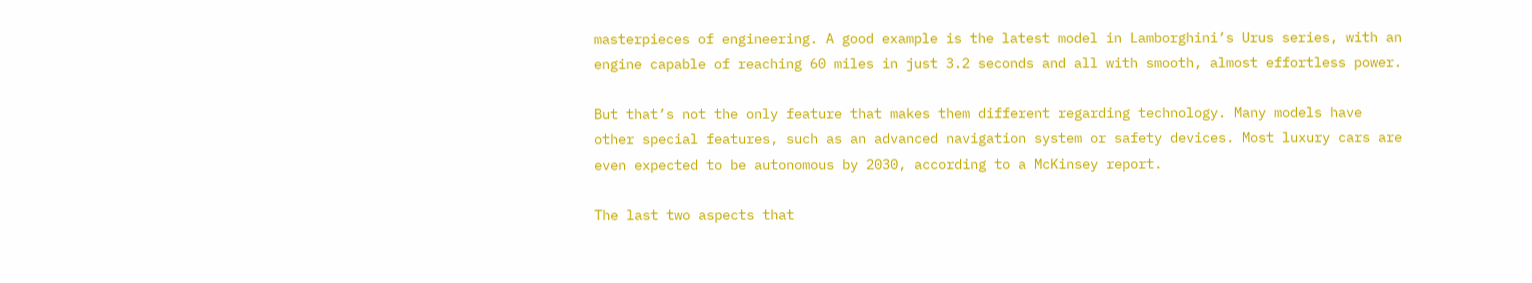masterpieces of engineering. A good example is the latest model in Lamborghini’s Urus series, with an engine capable of reaching 60 miles in just 3.2 seconds and all with smooth, almost effortless power.

But that’s not the only feature that makes them different regarding technology. Many models have other special features, such as an advanced navigation system or safety devices. Most luxury cars are even expected to be autonomous by 2030, according to a McKinsey report.

The last two aspects that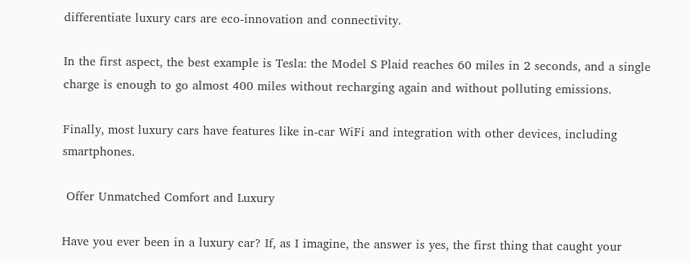differentiate luxury cars are eco-innovation and connectivity.

In the first aspect, the best example is Tesla: the Model S Plaid reaches 60 miles in 2 seconds, and a single charge is enough to go almost 400 miles without recharging again and without polluting emissions.

Finally, most luxury cars have features like in-car WiFi and integration with other devices, including smartphones.

 Offer Unmatched Comfort and Luxury

Have you ever been in a luxury car? If, as I imagine, the answer is yes, the first thing that caught your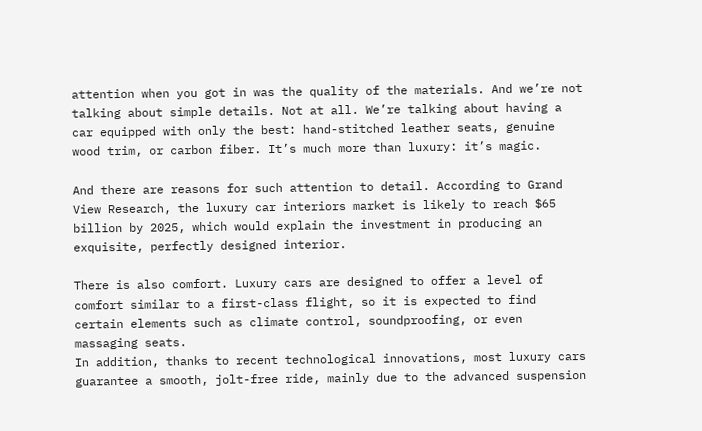attention when you got in was the quality of the materials. And we’re not talking about simple details. Not at all. We’re talking about having a car equipped with only the best: hand-stitched leather seats, genuine wood trim, or carbon fiber. It’s much more than luxury: it’s magic.

And there are reasons for such attention to detail. According to Grand View Research, the luxury car interiors market is likely to reach $65 billion by 2025, which would explain the investment in producing an exquisite, perfectly designed interior.

There is also comfort. Luxury cars are designed to offer a level of comfort similar to a first-class flight, so it is expected to find certain elements such as climate control, soundproofing, or even massaging seats.
In addition, thanks to recent technological innovations, most luxury cars guarantee a smooth, jolt-free ride, mainly due to the advanced suspension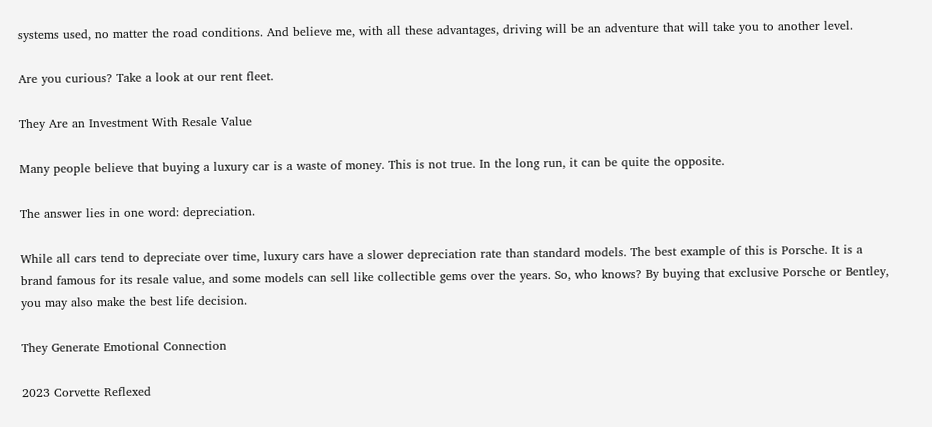systems used, no matter the road conditions. And believe me, with all these advantages, driving will be an adventure that will take you to another level.

Are you curious? Take a look at our rent fleet.

They Are an Investment With Resale Value

Many people believe that buying a luxury car is a waste of money. This is not true. In the long run, it can be quite the opposite.

The answer lies in one word: depreciation.

While all cars tend to depreciate over time, luxury cars have a slower depreciation rate than standard models. The best example of this is Porsche. It is a brand famous for its resale value, and some models can sell like collectible gems over the years. So, who knows? By buying that exclusive Porsche or Bentley, you may also make the best life decision.

They Generate Emotional Connection

2023 Corvette Reflexed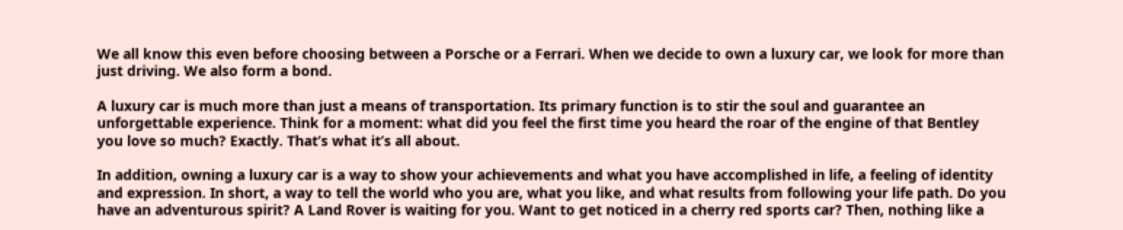We all know this even before choosing between a Porsche or a Ferrari. When we decide to own a luxury car, we look for more than just driving. We also form a bond.

A luxury car is much more than just a means of transportation. Its primary function is to stir the soul and guarantee an unforgettable experience. Think for a moment: what did you feel the first time you heard the roar of the engine of that Bentley you love so much? Exactly. That’s what it’s all about.

In addition, owning a luxury car is a way to show your achievements and what you have accomplished in life, a feeling of identity and expression. In short, a way to tell the world who you are, what you like, and what results from following your life path. Do you have an adventurous spirit? A Land Rover is waiting for you. Want to get noticed in a cherry red sports car? Then, nothing like a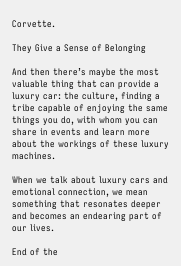Corvette.

They Give a Sense of Belonging

And then there’s maybe the most valuable thing that can provide a luxury car: the culture, finding a tribe capable of enjoying the same things you do, with whom you can share in events and learn more about the workings of these luxury machines.

When we talk about luxury cars and emotional connection, we mean something that resonates deeper and becomes an endearing part of our lives.

End of the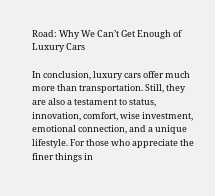Road: Why We Can’t Get Enough of Luxury Cars

In conclusion, luxury cars offer much more than transportation. Still, they are also a testament to status, innovation, comfort, wise investment, emotional connection, and a unique lifestyle. For those who appreciate the finer things in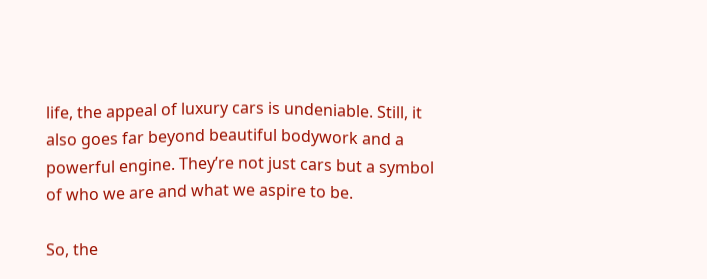life, the appeal of luxury cars is undeniable. Still, it also goes far beyond beautiful bodywork and a powerful engine. They’re not just cars but a symbol of who we are and what we aspire to be.

So, the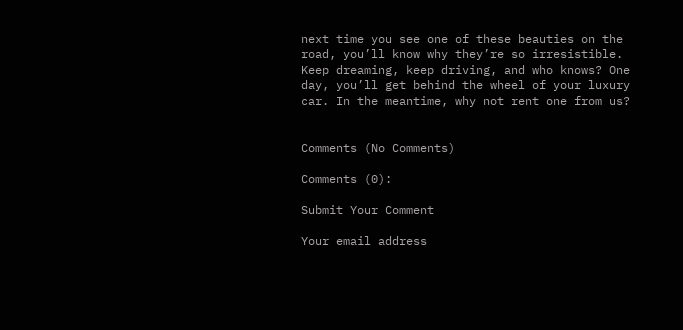next time you see one of these beauties on the road, you’ll know why they’re so irresistible. Keep dreaming, keep driving, and who knows? One day, you’ll get behind the wheel of your luxury car. In the meantime, why not rent one from us?


Comments (No Comments)

Comments (0):

Submit Your Comment

Your email address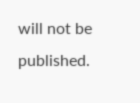will not be published.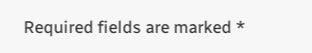Required fields are marked *